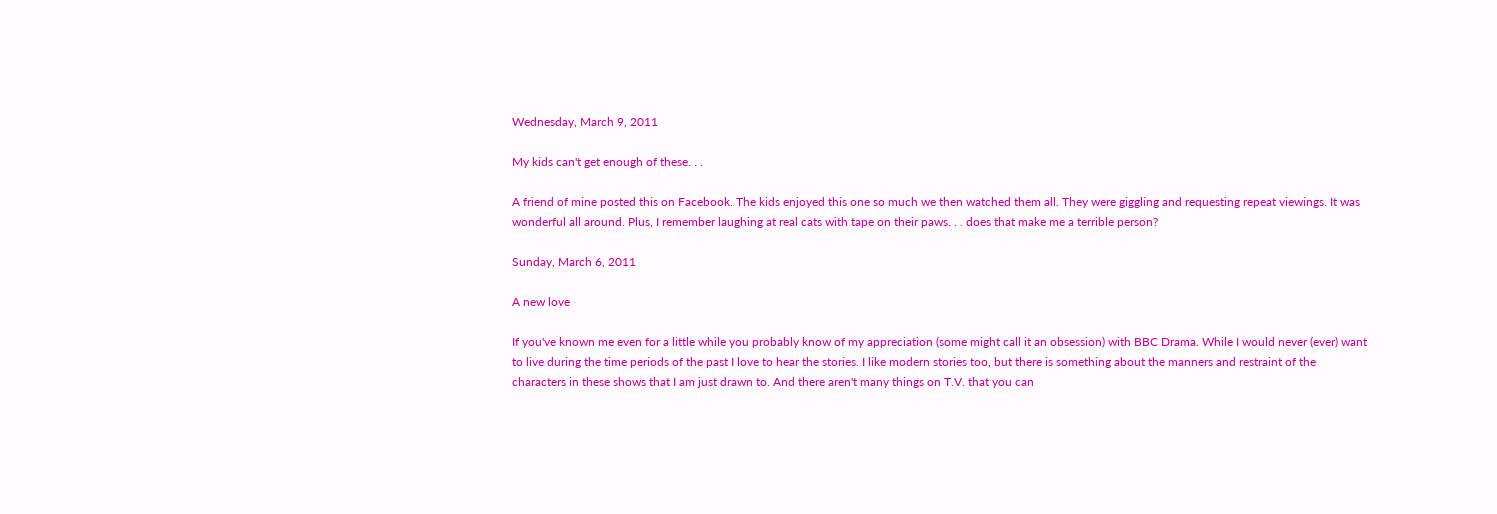Wednesday, March 9, 2011

My kids can't get enough of these. . .

A friend of mine posted this on Facebook. The kids enjoyed this one so much we then watched them all. They were giggling and requesting repeat viewings. It was wonderful all around. Plus, I remember laughing at real cats with tape on their paws. . . does that make me a terrible person?

Sunday, March 6, 2011

A new love

If you've known me even for a little while you probably know of my appreciation (some might call it an obsession) with BBC Drama. While I would never (ever) want to live during the time periods of the past I love to hear the stories. I like modern stories too, but there is something about the manners and restraint of the characters in these shows that I am just drawn to. And there aren't many things on T.V. that you can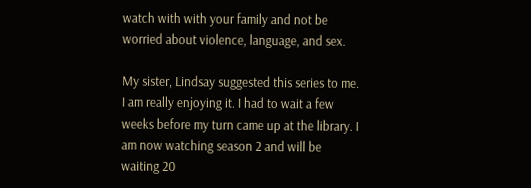watch with with your family and not be worried about violence, language, and sex.

My sister, Lindsay suggested this series to me. I am really enjoying it. I had to wait a few weeks before my turn came up at the library. I am now watching season 2 and will be waiting 20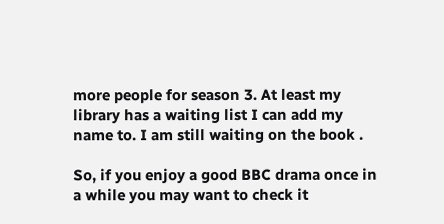more people for season 3. At least my library has a waiting list I can add my name to. I am still waiting on the book .

So, if you enjoy a good BBC drama once in a while you may want to check it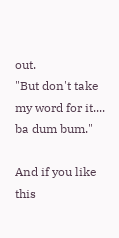out.
"But don't take my word for it.... ba dum bum."

And if you like this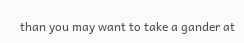than you may want to take a gander at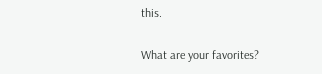this.

What are your favorites?